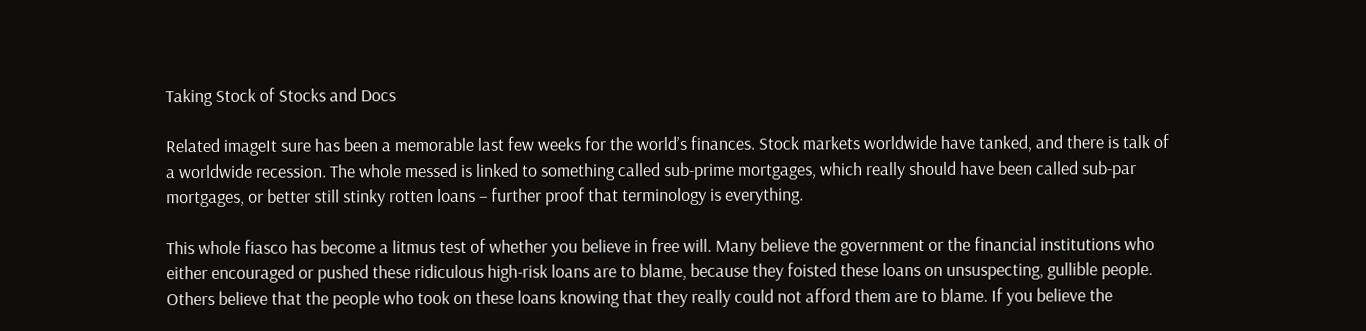Taking Stock of Stocks and Docs

Related imageIt sure has been a memorable last few weeks for the world’s finances. Stock markets worldwide have tanked, and there is talk of a worldwide recession. The whole messed is linked to something called sub-prime mortgages, which really should have been called sub-par mortgages, or better still stinky rotten loans – further proof that terminology is everything.

This whole fiasco has become a litmus test of whether you believe in free will. Many believe the government or the financial institutions who either encouraged or pushed these ridiculous high-risk loans are to blame, because they foisted these loans on unsuspecting, gullible people. Others believe that the people who took on these loans knowing that they really could not afford them are to blame. If you believe the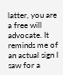latter, you are a free will advocate. It reminds me of an actual sign I saw for a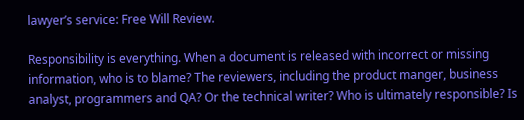lawyer’s service: Free Will Review.

Responsibility is everything. When a document is released with incorrect or missing information, who is to blame? The reviewers, including the product manger, business analyst, programmers and QA? Or the technical writer? Who is ultimately responsible? Is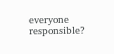everyone responsible?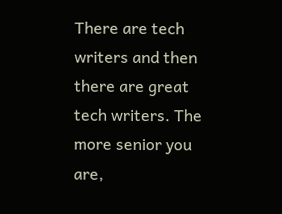There are tech writers and then there are great tech writers. The more senior you are,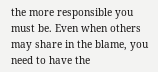the more responsible you must be. Even when others may share in the blame, you need to have the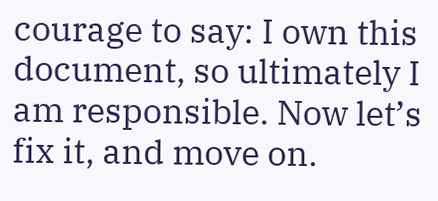courage to say: I own this document, so ultimately I am responsible. Now let’s fix it, and move on.